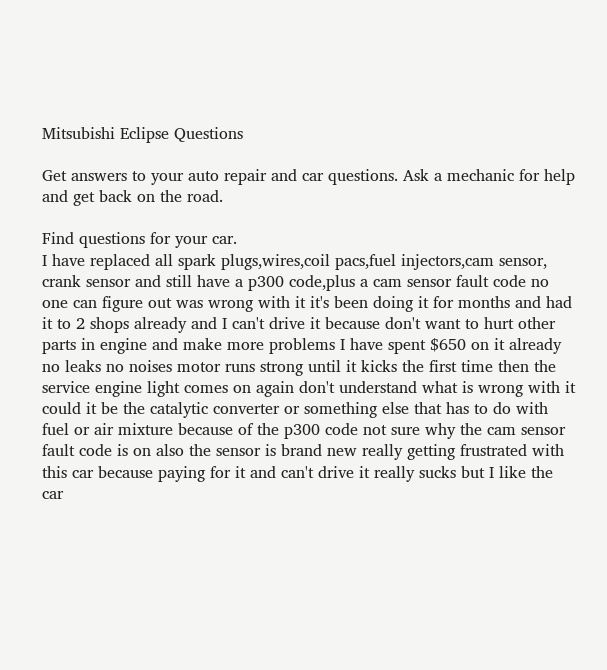Mitsubishi Eclipse Questions

Get answers to your auto repair and car questions. Ask a mechanic for help and get back on the road.

Find questions for your car.
I have replaced all spark plugs,wires,coil pacs,fuel injectors,cam sensor, crank sensor and still have a p300 code,plus a cam sensor fault code no one can figure out was wrong with it it's been doing it for months and had it to 2 shops already and I can't drive it because don't want to hurt other parts in engine and make more problems I have spent $650 on it already no leaks no noises motor runs strong until it kicks the first time then the service engine light comes on again don't understand what is wrong with it could it be the catalytic converter or something else that has to do with fuel or air mixture because of the p300 code not sure why the cam sensor fault code is on also the sensor is brand new really getting frustrated with this car because paying for it and can't drive it really sucks but I like the car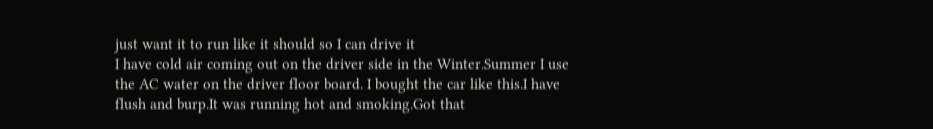just want it to run like it should so I can drive it
I have cold air coming out on the driver side in the Winter.Summer I use the AC water on the driver floor board. I bought the car like this.I have flush and burp.It was running hot and smoking.Got that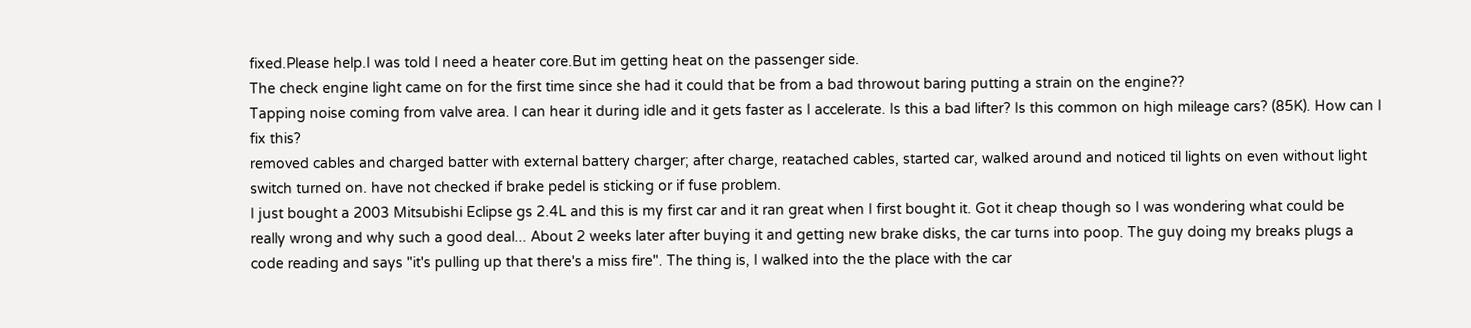fixed.Please help.I was told I need a heater core.But im getting heat on the passenger side.
The check engine light came on for the first time since she had it could that be from a bad throwout baring putting a strain on the engine??
Tapping noise coming from valve area. I can hear it during idle and it gets faster as I accelerate. Is this a bad lifter? Is this common on high mileage cars? (85K). How can I fix this?
removed cables and charged batter with external battery charger; after charge, reatached cables, started car, walked around and noticed til lights on even without light switch turned on. have not checked if brake pedel is sticking or if fuse problem.
I just bought a 2003 Mitsubishi Eclipse gs 2.4L and this is my first car and it ran great when I first bought it. Got it cheap though so I was wondering what could be really wrong and why such a good deal... About 2 weeks later after buying it and getting new brake disks, the car turns into poop. The guy doing my breaks plugs a code reading and says "it's pulling up that there's a miss fire". The thing is, I walked into the the place with the car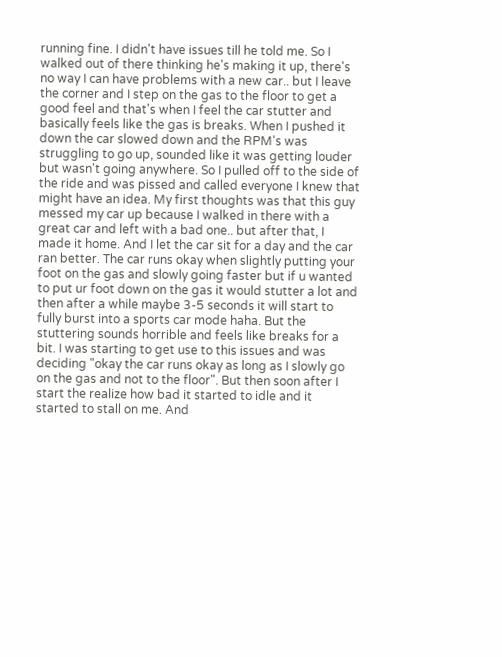running fine. I didn't have issues till he told me. So I walked out of there thinking he's making it up, there's no way I can have problems with a new car.. but I leave the corner and I step on the gas to the floor to get a good feel and that's when I feel the car stutter and basically feels like the gas is breaks. When I pushed it down the car slowed down and the RPM's was struggling to go up, sounded like it was getting louder but wasn't going anywhere. So I pulled off to the side of the ride and was pissed and called everyone I knew that might have an idea. My first thoughts was that this guy messed my car up because I walked in there with a great car and left with a bad one.. but after that, I made it home. And I let the car sit for a day and the car ran better. The car runs okay when slightly putting your foot on the gas and slowly going faster but if u wanted to put ur foot down on the gas it would stutter a lot and then after a while maybe 3-5 seconds it will start to fully burst into a sports car mode haha. But the stuttering sounds horrible and feels like breaks for a bit. I was starting to get use to this issues and was deciding "okay the car runs okay as long as I slowly go on the gas and not to the floor". But then soon after I start the realize how bad it started to idle and it started to stall on me. And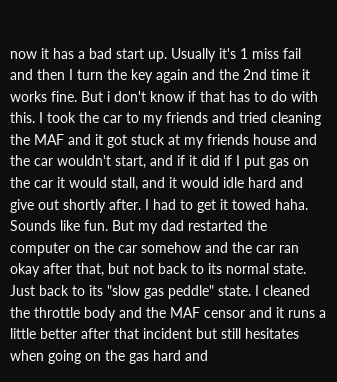now it has a bad start up. Usually it's 1 miss fail and then I turn the key again and the 2nd time it works fine. But i don't know if that has to do with this. I took the car to my friends and tried cleaning the MAF and it got stuck at my friends house and the car wouldn't start, and if it did if I put gas on the car it would stall, and it would idle hard and give out shortly after. I had to get it towed haha. Sounds like fun. But my dad restarted the computer on the car somehow and the car ran okay after that, but not back to its normal state. Just back to its "slow gas peddle" state. I cleaned the throttle body and the MAF censor and it runs a little better after that incident but still hesitates when going on the gas hard and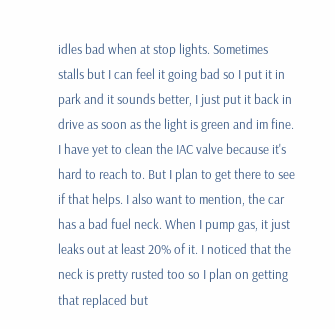idles bad when at stop lights. Sometimes stalls but I can feel it going bad so I put it in park and it sounds better, I just put it back in drive as soon as the light is green and im fine. I have yet to clean the IAC valve because it's hard to reach to. But I plan to get there to see if that helps. I also want to mention, the car has a bad fuel neck. When I pump gas, it just leaks out at least 20% of it. I noticed that the neck is pretty rusted too so I plan on getting that replaced but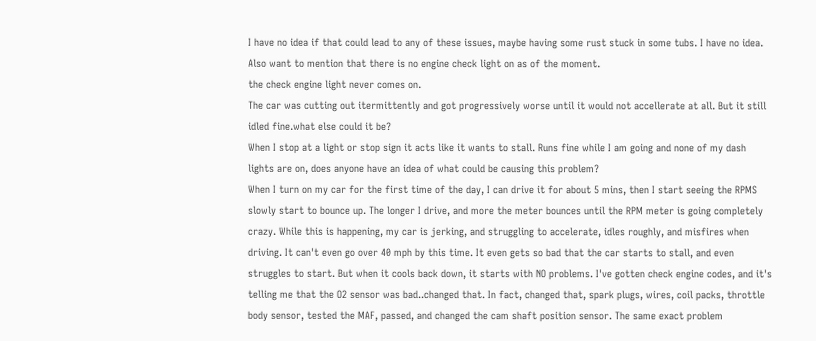I have no idea if that could lead to any of these issues, maybe having some rust stuck in some tubs. I have no idea. Also want to mention that there is no engine check light on as of the moment.
the check engine light never comes on.
The car was cutting out itermittently and got progressively worse until it would not accellerate at all. But it still idled fine.what else could it be?
When I stop at a light or stop sign it acts like it wants to stall. Runs fine while I am going and none of my dash lights are on, does anyone have an idea of what could be causing this problem?
When I turn on my car for the first time of the day, I can drive it for about 5 mins, then I start seeing the RPMS slowly start to bounce up. The longer I drive, and more the meter bounces until the RPM meter is going completely crazy. While this is happening, my car is jerking, and struggling to accelerate, idles roughly, and misfires when driving. It can't even go over 40 mph by this time. It even gets so bad that the car starts to stall, and even struggles to start. But when it cools back down, it starts with NO problems. I've gotten check engine codes, and it's telling me that the O2 sensor was bad..changed that. In fact, changed that, spark plugs, wires, coil packs, throttle body sensor, tested the MAF, passed, and changed the cam shaft position sensor. The same exact problem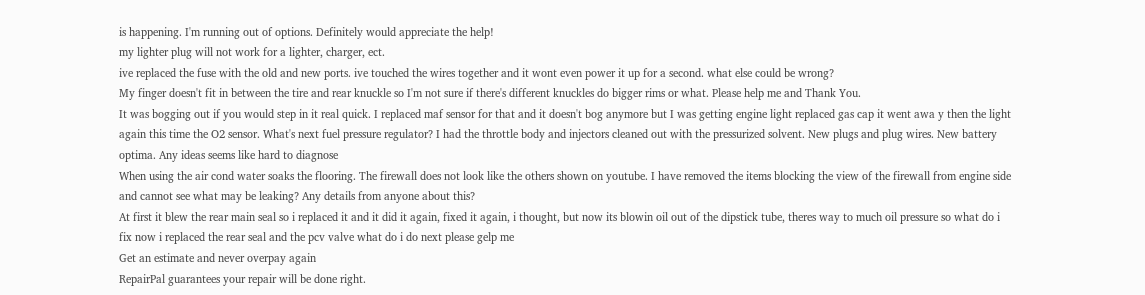is happening. I'm running out of options. Definitely would appreciate the help!
my lighter plug will not work for a lighter, charger, ect.
ive replaced the fuse with the old and new ports. ive touched the wires together and it wont even power it up for a second. what else could be wrong?
My finger doesn't fit in between the tire and rear knuckle so I'm not sure if there's different knuckles do bigger rims or what. Please help me and Thank You.
It was bogging out if you would step in it real quick. I replaced maf sensor for that and it doesn't bog anymore but I was getting engine light replaced gas cap it went awa y then the light again this time the O2 sensor. What's next fuel pressure regulator? I had the throttle body and injectors cleaned out with the pressurized solvent. New plugs and plug wires. New battery optima. Any ideas seems like hard to diagnose
When using the air cond water soaks the flooring. The firewall does not look like the others shown on youtube. I have removed the items blocking the view of the firewall from engine side and cannot see what may be leaking? Any details from anyone about this?
At first it blew the rear main seal so i replaced it and it did it again, fixed it again, i thought, but now its blowin oil out of the dipstick tube, theres way to much oil pressure so what do i fix now i replaced the rear seal and the pcv valve what do i do next please gelp me
Get an estimate and never overpay again
RepairPal guarantees your repair will be done right.